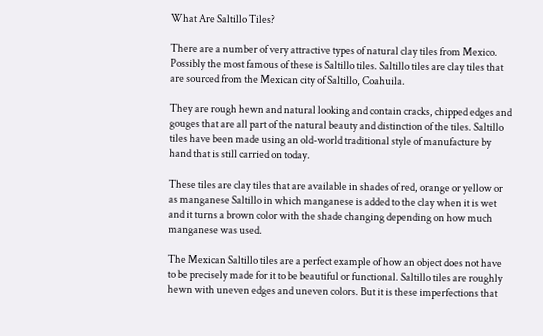What Are Saltillo Tiles?

There are a number of very attractive types of natural clay tiles from Mexico. Possibly the most famous of these is Saltillo tiles. Saltillo tiles are clay tiles that are sourced from the Mexican city of Saltillo, Coahuila.

They are rough hewn and natural looking and contain cracks, chipped edges and gouges that are all part of the natural beauty and distinction of the tiles. Saltillo tiles have been made using an old-world traditional style of manufacture by hand that is still carried on today.

These tiles are clay tiles that are available in shades of red, orange or yellow or as manganese Saltillo in which manganese is added to the clay when it is wet and it turns a brown color with the shade changing depending on how much manganese was used.

The Mexican Saltillo tiles are a perfect example of how an object does not have to be precisely made for it to be beautiful or functional. Saltillo tiles are roughly hewn with uneven edges and uneven colors. But it is these imperfections that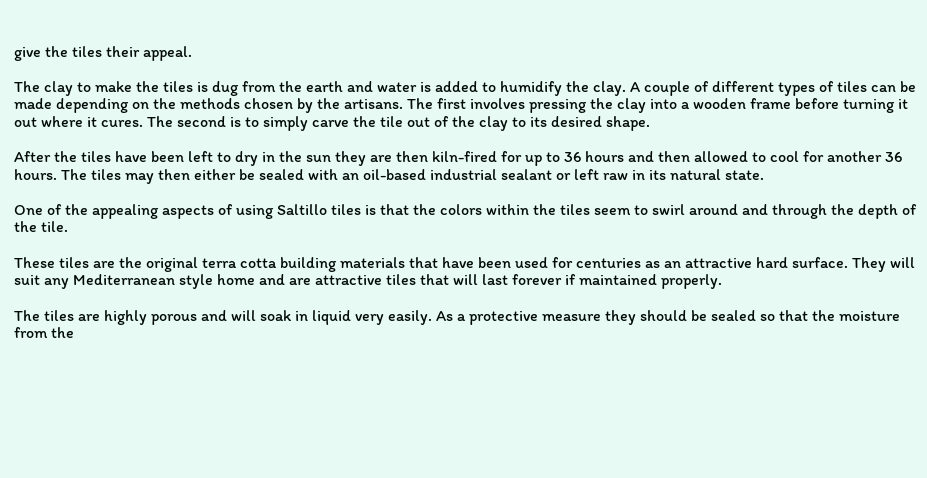give the tiles their appeal.

The clay to make the tiles is dug from the earth and water is added to humidify the clay. A couple of different types of tiles can be made depending on the methods chosen by the artisans. The first involves pressing the clay into a wooden frame before turning it out where it cures. The second is to simply carve the tile out of the clay to its desired shape.

After the tiles have been left to dry in the sun they are then kiln-fired for up to 36 hours and then allowed to cool for another 36 hours. The tiles may then either be sealed with an oil-based industrial sealant or left raw in its natural state.

One of the appealing aspects of using Saltillo tiles is that the colors within the tiles seem to swirl around and through the depth of the tile.

These tiles are the original terra cotta building materials that have been used for centuries as an attractive hard surface. They will suit any Mediterranean style home and are attractive tiles that will last forever if maintained properly.

The tiles are highly porous and will soak in liquid very easily. As a protective measure they should be sealed so that the moisture from the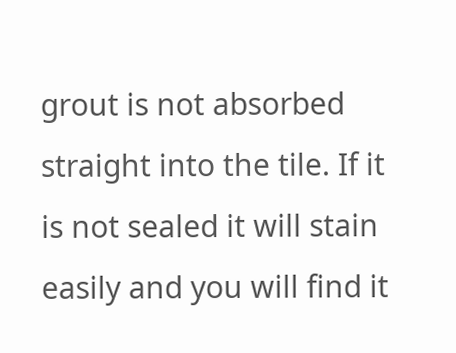grout is not absorbed straight into the tile. If it is not sealed it will stain easily and you will find it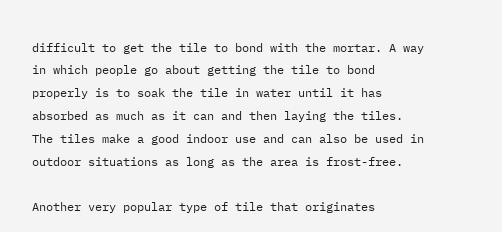difficult to get the tile to bond with the mortar. A way in which people go about getting the tile to bond properly is to soak the tile in water until it has absorbed as much as it can and then laying the tiles. The tiles make a good indoor use and can also be used in outdoor situations as long as the area is frost-free.

Another very popular type of tile that originates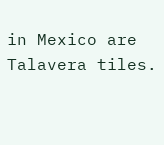in Mexico are Talavera tiles.